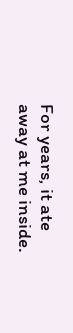For years, it ate away at me inside.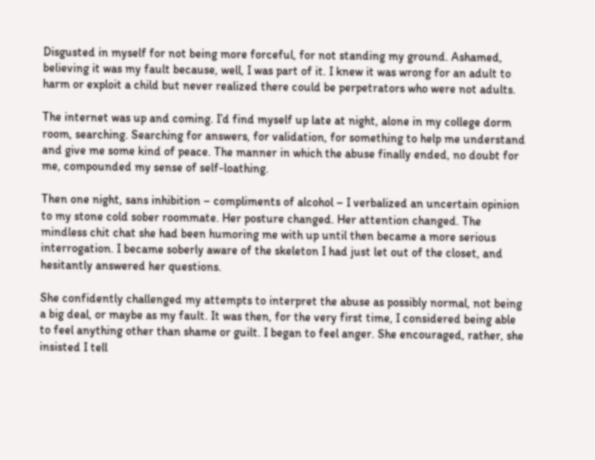Disgusted in myself for not being more forceful, for not standing my ground. Ashamed, believing it was my fault because, well, I was part of it. I knew it was wrong for an adult to harm or exploit a child but never realized there could be perpetrators who were not adults.

The internet was up and coming. I’d find myself up late at night, alone in my college dorm room, searching. Searching for answers, for validation, for something to help me understand and give me some kind of peace. The manner in which the abuse finally ended, no doubt for me, compounded my sense of self-loathing.

Then one night, sans inhibition – compliments of alcohol – I verbalized an uncertain opinion to my stone cold sober roommate. Her posture changed. Her attention changed. The mindless chit chat she had been humoring me with up until then became a more serious interrogation. I became soberly aware of the skeleton I had just let out of the closet, and hesitantly answered her questions.

She confidently challenged my attempts to interpret the abuse as possibly normal, not being a big deal, or maybe as my fault. It was then, for the very first time, I considered being able to feel anything other than shame or guilt. I began to feel anger. She encouraged, rather, she insisted I tell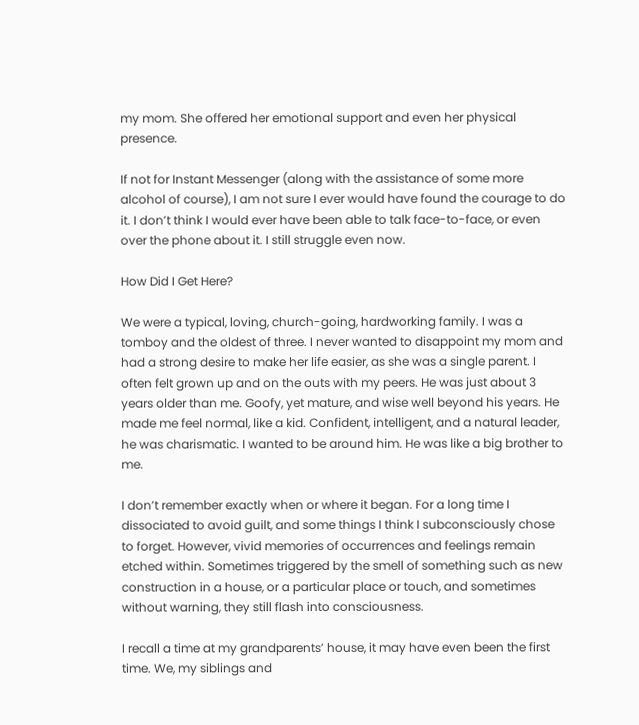my mom. She offered her emotional support and even her physical presence.

If not for Instant Messenger (along with the assistance of some more alcohol of course), I am not sure I ever would have found the courage to do it. I don’t think I would ever have been able to talk face-to-face, or even over the phone about it. I still struggle even now.

How Did I Get Here?

We were a typical, loving, church-going, hardworking family. I was a tomboy and the oldest of three. I never wanted to disappoint my mom and had a strong desire to make her life easier, as she was a single parent. I often felt grown up and on the outs with my peers. He was just about 3 years older than me. Goofy, yet mature, and wise well beyond his years. He made me feel normal, like a kid. Confident, intelligent, and a natural leader, he was charismatic. I wanted to be around him. He was like a big brother to me.

I don’t remember exactly when or where it began. For a long time I dissociated to avoid guilt, and some things I think I subconsciously chose to forget. However, vivid memories of occurrences and feelings remain etched within. Sometimes triggered by the smell of something such as new construction in a house, or a particular place or touch, and sometimes without warning, they still flash into consciousness.

I recall a time at my grandparents’ house, it may have even been the first time. We, my siblings and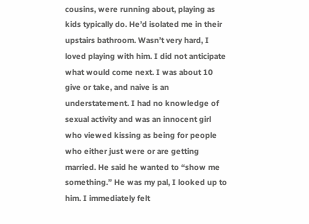cousins, were running about, playing as kids typically do. He’d isolated me in their upstairs bathroom. Wasn’t very hard, I loved playing with him. I did not anticipate what would come next. I was about 10 give or take, and naive is an understatement. I had no knowledge of sexual activity and was an innocent girl who viewed kissing as being for people who either just were or are getting married. He said he wanted to “show me something.” He was my pal, I looked up to him. I immediately felt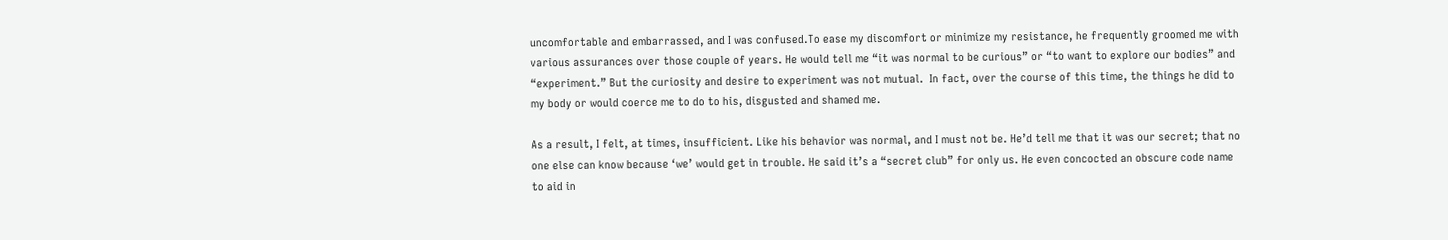uncomfortable and embarrassed, and I was confused.To ease my discomfort or minimize my resistance, he frequently groomed me with various assurances over those couple of years. He would tell me “it was normal to be curious” or “to want to explore our bodies” and “experiment.” But the curiosity and desire to experiment was not mutual.  In fact, over the course of this time, the things he did to my body or would coerce me to do to his, disgusted and shamed me.

As a result, I felt, at times, insufficient. Like his behavior was normal, and I must not be. He’d tell me that it was our secret; that no one else can know because ‘we’ would get in trouble. He said it’s a “secret club” for only us. He even concocted an obscure code name to aid in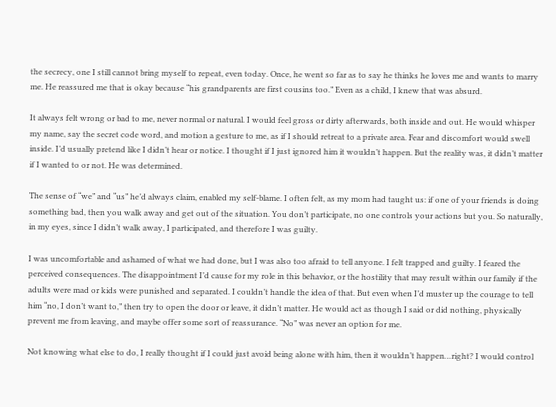the secrecy, one I still cannot bring myself to repeat, even today. Once, he went so far as to say he thinks he loves me and wants to marry me. He reassured me that is okay because “his grandparents are first cousins too.” Even as a child, I knew that was absurd.

It always felt wrong or bad to me, never normal or natural. I would feel gross or dirty afterwards, both inside and out. He would whisper my name, say the secret code word, and motion a gesture to me, as if I should retreat to a private area. Fear and discomfort would swell inside. I’d usually pretend like I didn’t hear or notice. I thought if I just ignored him it wouldn’t happen. But the reality was, it didn’t matter if I wanted to or not. He was determined.

The sense of “we” and “us” he’d always claim, enabled my self-blame. I often felt, as my mom had taught us: if one of your friends is doing something bad, then you walk away and get out of the situation. You don’t participate, no one controls your actions but you. So naturally, in my eyes, since I didn’t walk away, I participated, and therefore I was guilty.

I was uncomfortable and ashamed of what we had done, but I was also too afraid to tell anyone. I felt trapped and guilty. I feared the perceived consequences. The disappointment I’d cause for my role in this behavior, or the hostility that may result within our family if the adults were mad or kids were punished and separated. I couldn’t handle the idea of that. But even when I’d muster up the courage to tell him “no, I don’t want to,” then try to open the door or leave, it didn’t matter. He would act as though I said or did nothing, physically prevent me from leaving, and maybe offer some sort of reassurance. “No” was never an option for me.

Not knowing what else to do, I really thought if I could just avoid being alone with him, then it wouldn’t happen…right? I would control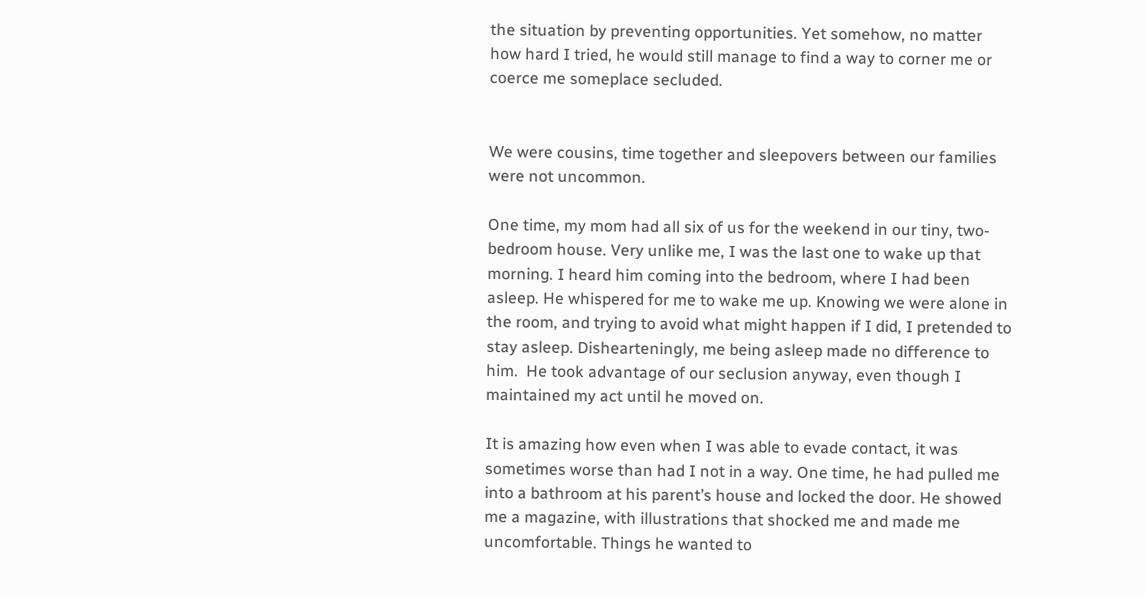the situation by preventing opportunities. Yet somehow, no matter how hard I tried, he would still manage to find a way to corner me or coerce me someplace secluded.


We were cousins, time together and sleepovers between our families were not uncommon.

One time, my mom had all six of us for the weekend in our tiny, two-bedroom house. Very unlike me, I was the last one to wake up that morning. I heard him coming into the bedroom, where I had been asleep. He whispered for me to wake me up. Knowing we were alone in the room, and trying to avoid what might happen if I did, I pretended to stay asleep. Dishearteningly, me being asleep made no difference to him.  He took advantage of our seclusion anyway, even though I maintained my act until he moved on.

It is amazing how even when I was able to evade contact, it was sometimes worse than had I not in a way. One time, he had pulled me into a bathroom at his parent’s house and locked the door. He showed me a magazine, with illustrations that shocked me and made me uncomfortable. Things he wanted to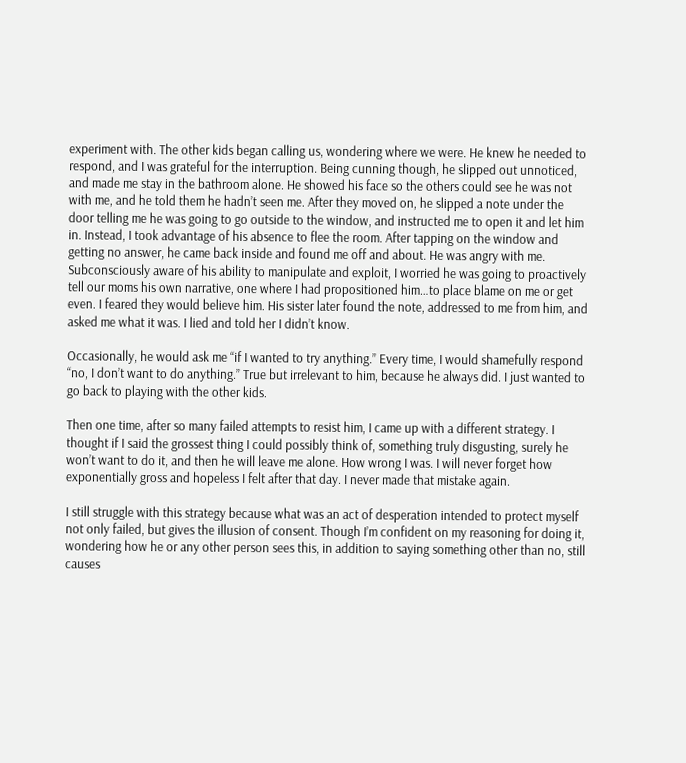experiment with. The other kids began calling us, wondering where we were. He knew he needed to respond, and I was grateful for the interruption. Being cunning though, he slipped out unnoticed, and made me stay in the bathroom alone. He showed his face so the others could see he was not with me, and he told them he hadn’t seen me. After they moved on, he slipped a note under the door telling me he was going to go outside to the window, and instructed me to open it and let him in. Instead, I took advantage of his absence to flee the room. After tapping on the window and getting no answer, he came back inside and found me off and about. He was angry with me. Subconsciously aware of his ability to manipulate and exploit, I worried he was going to proactively tell our moms his own narrative, one where I had propositioned him…to place blame on me or get even. I feared they would believe him. His sister later found the note, addressed to me from him, and asked me what it was. I lied and told her I didn’t know.

Occasionally, he would ask me “if I wanted to try anything.” Every time, I would shamefully respond “no, I don’t want to do anything.” True but irrelevant to him, because he always did. I just wanted to go back to playing with the other kids.

Then one time, after so many failed attempts to resist him, I came up with a different strategy. I thought if I said the grossest thing I could possibly think of, something truly disgusting, surely he won’t want to do it, and then he will leave me alone. How wrong I was. I will never forget how exponentially gross and hopeless I felt after that day. I never made that mistake again.

I still struggle with this strategy because what was an act of desperation intended to protect myself not only failed, but gives the illusion of consent. Though I’m confident on my reasoning for doing it, wondering how he or any other person sees this, in addition to saying something other than no, still causes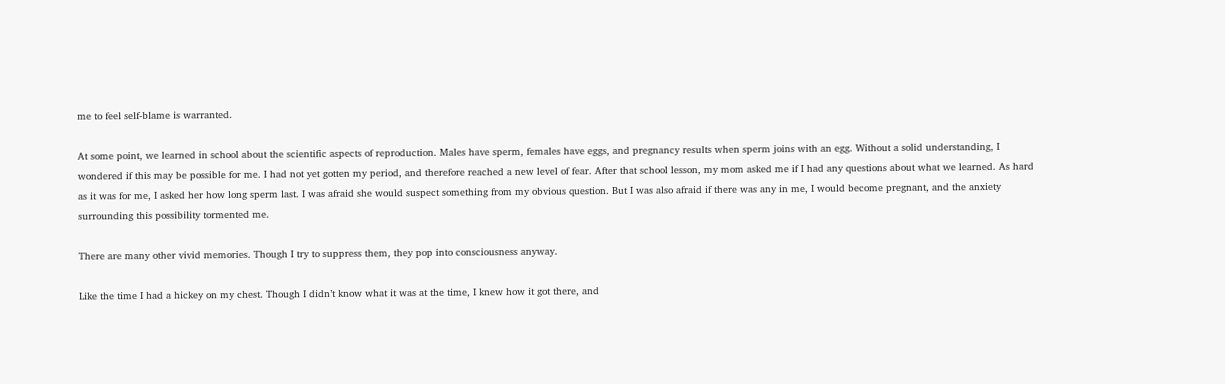me to feel self-blame is warranted.

At some point, we learned in school about the scientific aspects of reproduction. Males have sperm, females have eggs, and pregnancy results when sperm joins with an egg. Without a solid understanding, I wondered if this may be possible for me. I had not yet gotten my period, and therefore reached a new level of fear. After that school lesson, my mom asked me if I had any questions about what we learned. As hard as it was for me, I asked her how long sperm last. I was afraid she would suspect something from my obvious question. But I was also afraid if there was any in me, I would become pregnant, and the anxiety surrounding this possibility tormented me.

There are many other vivid memories. Though I try to suppress them, they pop into consciousness anyway.

Like the time I had a hickey on my chest. Though I didn’t know what it was at the time, I knew how it got there, and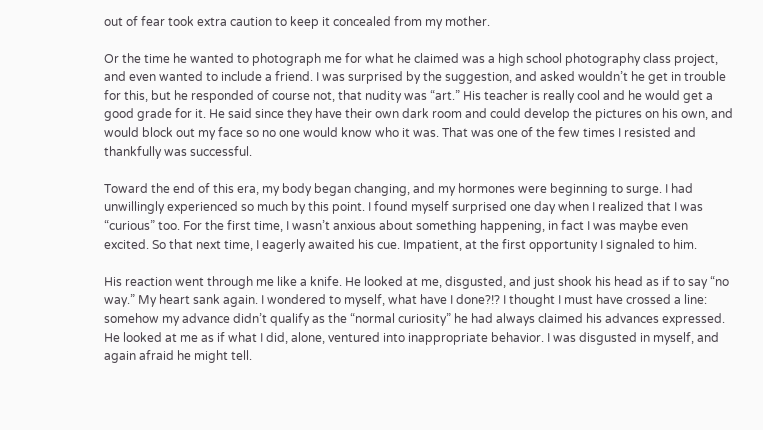out of fear took extra caution to keep it concealed from my mother.

Or the time he wanted to photograph me for what he claimed was a high school photography class project, and even wanted to include a friend. I was surprised by the suggestion, and asked wouldn’t he get in trouble for this, but he responded of course not, that nudity was “art.” His teacher is really cool and he would get a good grade for it. He said since they have their own dark room and could develop the pictures on his own, and would block out my face so no one would know who it was. That was one of the few times I resisted and thankfully was successful.

Toward the end of this era, my body began changing, and my hormones were beginning to surge. I had unwillingly experienced so much by this point. I found myself surprised one day when I realized that I was “curious” too. For the first time, I wasn’t anxious about something happening, in fact I was maybe even excited. So that next time, I eagerly awaited his cue. Impatient, at the first opportunity I signaled to him.

His reaction went through me like a knife. He looked at me, disgusted, and just shook his head as if to say “no way.” My heart sank again. I wondered to myself, what have I done?!? I thought I must have crossed a line: somehow my advance didn’t qualify as the “normal curiosity” he had always claimed his advances expressed. He looked at me as if what I did, alone, ventured into inappropriate behavior. I was disgusted in myself, and again afraid he might tell.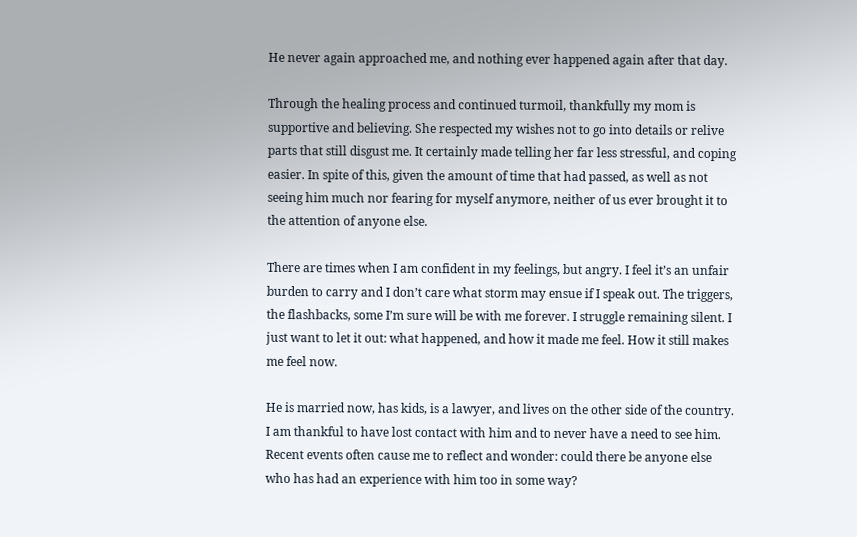He never again approached me, and nothing ever happened again after that day.

Through the healing process and continued turmoil, thankfully my mom is supportive and believing. She respected my wishes not to go into details or relive parts that still disgust me. It certainly made telling her far less stressful, and coping easier. In spite of this, given the amount of time that had passed, as well as not seeing him much nor fearing for myself anymore, neither of us ever brought it to the attention of anyone else.

There are times when I am confident in my feelings, but angry. I feel it’s an unfair burden to carry and I don’t care what storm may ensue if I speak out. The triggers, the flashbacks, some I’m sure will be with me forever. I struggle remaining silent. I just want to let it out: what happened, and how it made me feel. How it still makes me feel now.

He is married now, has kids, is a lawyer, and lives on the other side of the country. I am thankful to have lost contact with him and to never have a need to see him. Recent events often cause me to reflect and wonder: could there be anyone else who has had an experience with him too in some way?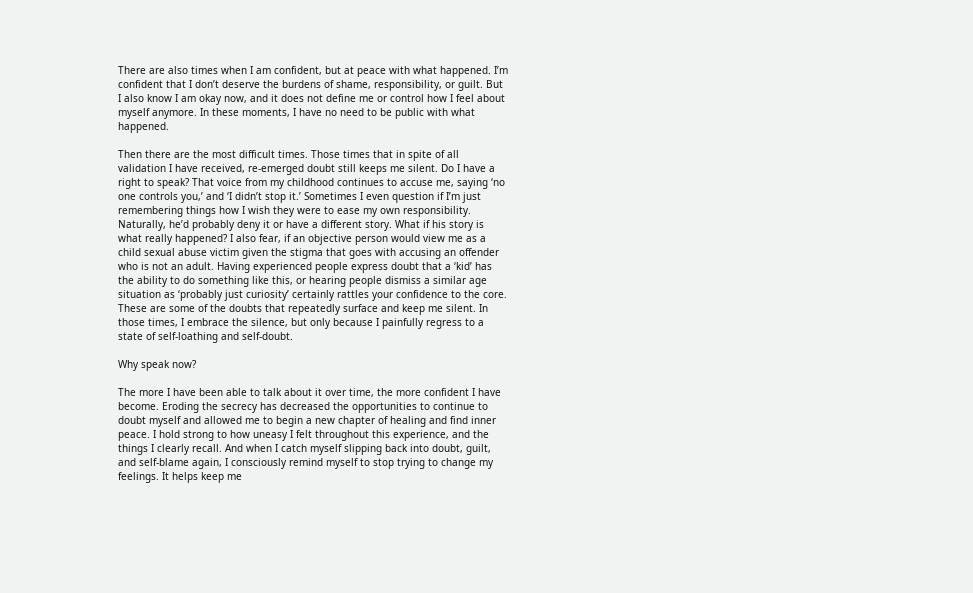There are also times when I am confident, but at peace with what happened. I’m confident that I don’t deserve the burdens of shame, responsibility, or guilt. But I also know I am okay now, and it does not define me or control how I feel about myself anymore. In these moments, I have no need to be public with what happened.

Then there are the most difficult times. Those times that in spite of all validation I have received, re-emerged doubt still keeps me silent. Do I have a right to speak? That voice from my childhood continues to accuse me, saying ‘no one controls you,’ and ‘I didn’t stop it.’ Sometimes I even question if I’m just remembering things how I wish they were to ease my own responsibility. Naturally, he’d probably deny it or have a different story. What if his story is what really happened? I also fear, if an objective person would view me as a child sexual abuse victim given the stigma that goes with accusing an offender who is not an adult. Having experienced people express doubt that a ‘kid’ has the ability to do something like this, or hearing people dismiss a similar age situation as ‘probably just curiosity’ certainly rattles your confidence to the core. These are some of the doubts that repeatedly surface and keep me silent. In those times, I embrace the silence, but only because I painfully regress to a state of self-loathing and self-doubt.

Why speak now?

The more I have been able to talk about it over time, the more confident I have become. Eroding the secrecy has decreased the opportunities to continue to doubt myself and allowed me to begin a new chapter of healing and find inner peace. I hold strong to how uneasy I felt throughout this experience, and the things I clearly recall. And when I catch myself slipping back into doubt, guilt, and self-blame again, I consciously remind myself to stop trying to change my feelings. It helps keep me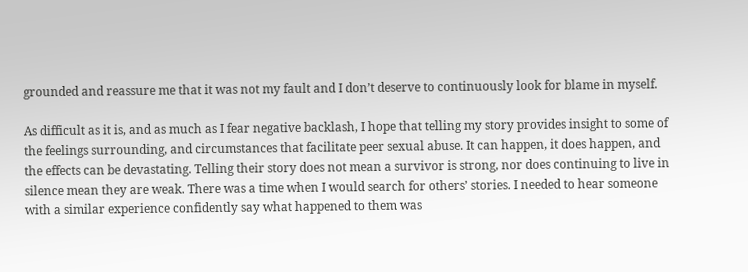grounded and reassure me that it was not my fault and I don’t deserve to continuously look for blame in myself.

As difficult as it is, and as much as I fear negative backlash, I hope that telling my story provides insight to some of the feelings surrounding, and circumstances that facilitate peer sexual abuse. It can happen, it does happen, and the effects can be devastating. Telling their story does not mean a survivor is strong, nor does continuing to live in silence mean they are weak. There was a time when I would search for others’ stories. I needed to hear someone with a similar experience confidently say what happened to them was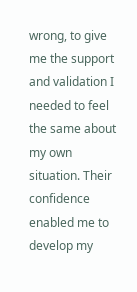wrong, to give me the support and validation I needed to feel the same about my own situation. Their confidence enabled me to develop my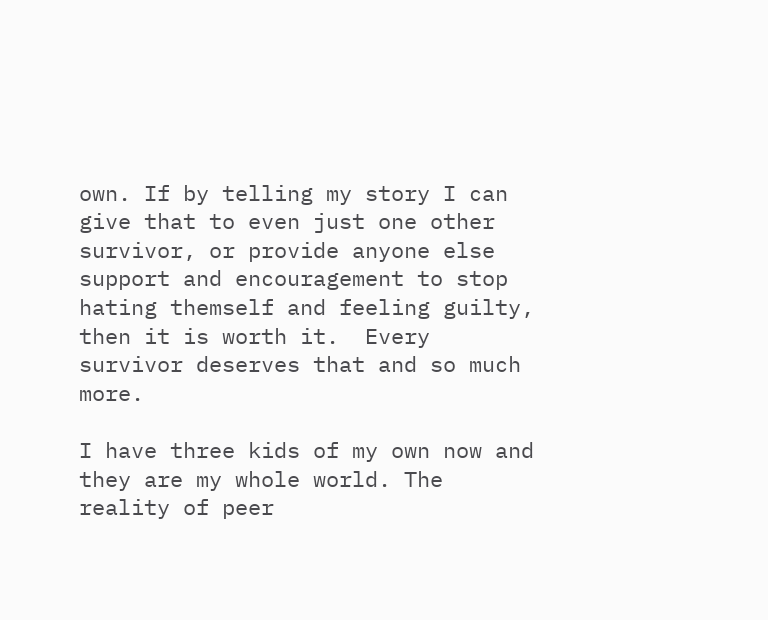own. If by telling my story I can give that to even just one other survivor, or provide anyone else support and encouragement to stop hating themself and feeling guilty, then it is worth it.  Every survivor deserves that and so much more.

I have three kids of my own now and they are my whole world. The reality of peer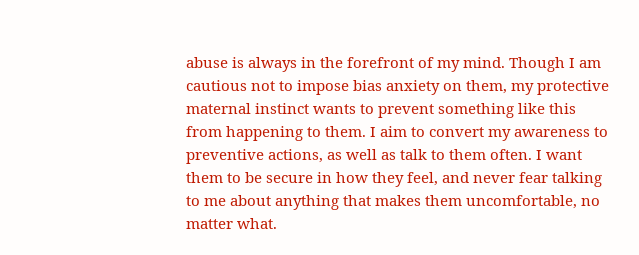abuse is always in the forefront of my mind. Though I am cautious not to impose bias anxiety on them, my protective maternal instinct wants to prevent something like this from happening to them. I aim to convert my awareness to preventive actions, as well as talk to them often. I want them to be secure in how they feel, and never fear talking to me about anything that makes them uncomfortable, no matter what.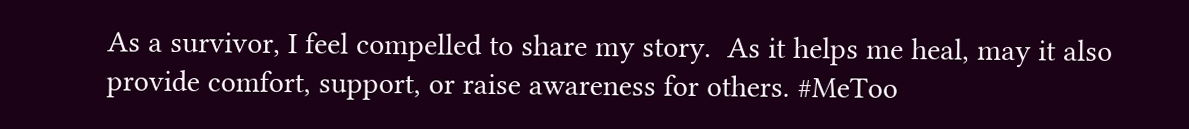As a survivor, I feel compelled to share my story.  As it helps me heal, may it also provide comfort, support, or raise awareness for others. #MeToo